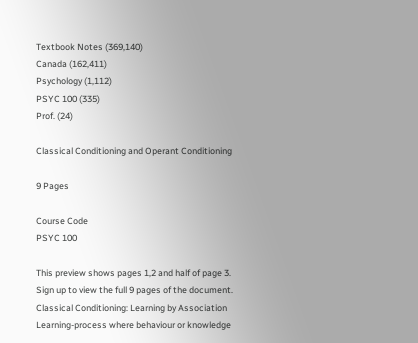Textbook Notes (369,140)
Canada (162,411)
Psychology (1,112)
PSYC 100 (335)
Prof. (24)

Classical Conditioning and Operant Conditioning

9 Pages

Course Code
PSYC 100

This preview shows pages 1,2 and half of page 3. Sign up to view the full 9 pages of the document.
Classical Conditioning: Learning by Association Learning-process where behaviour or knowledge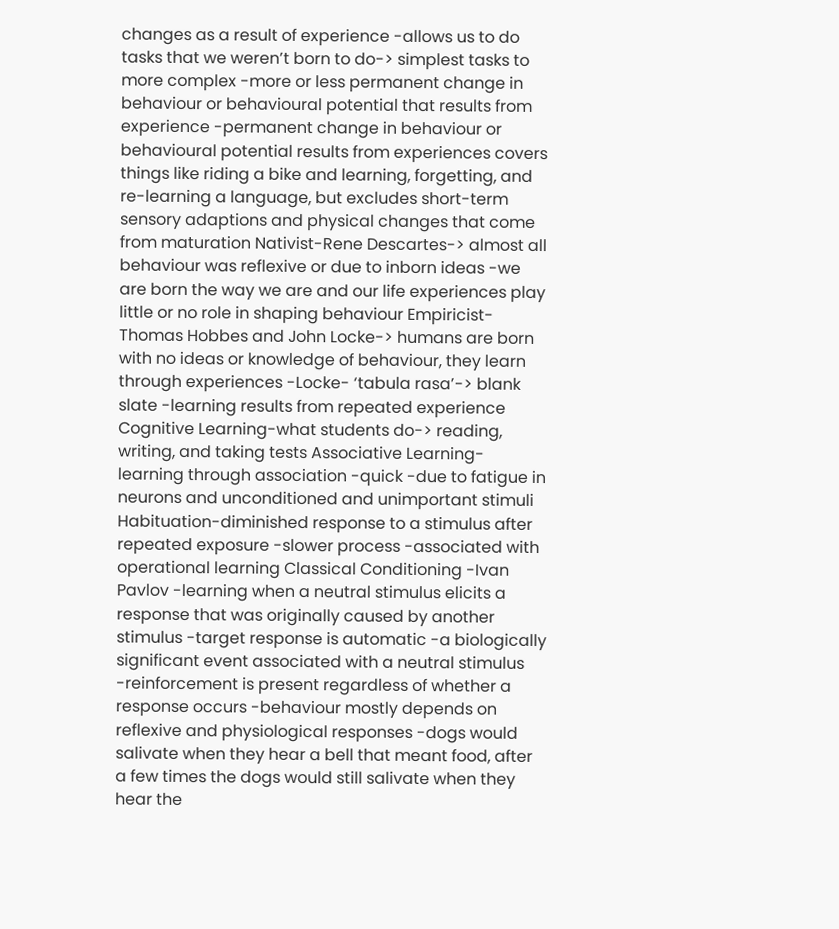changes as a result of experience -allows us to do tasks that we weren’t born to do-> simplest tasks to more complex -more or less permanent change in behaviour or behavioural potential that results from experience -permanent change in behaviour or behavioural potential results from experiences covers things like riding a bike and learning, forgetting, and re-learning a language, but excludes short-term sensory adaptions and physical changes that come from maturation Nativist-Rene Descartes-> almost all behaviour was reflexive or due to inborn ideas -we are born the way we are and our life experiences play little or no role in shaping behaviour Empiricist- Thomas Hobbes and John Locke-> humans are born with no ideas or knowledge of behaviour, they learn through experiences -Locke- ‘tabula rasa’-> blank slate -learning results from repeated experience Cognitive Learning-what students do-> reading, writing, and taking tests Associative Learning-learning through association -quick -due to fatigue in neurons and unconditioned and unimportant stimuli Habituation-diminished response to a stimulus after repeated exposure -slower process -associated with operational learning Classical Conditioning -Ivan Pavlov -learning when a neutral stimulus elicits a response that was originally caused by another stimulus -target response is automatic -a biologically significant event associated with a neutral stimulus -reinforcement is present regardless of whether a response occurs -behaviour mostly depends on reflexive and physiological responses -dogs would salivate when they hear a bell that meant food, after a few times the dogs would still salivate when they hear the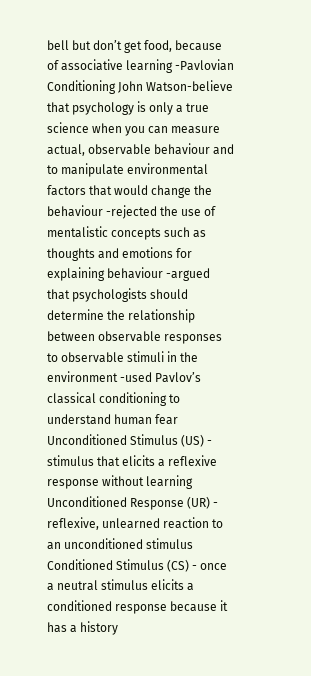bell but don’t get food, because of associative learning -Pavlovian Conditioning John Watson-believe that psychology is only a true science when you can measure actual, observable behaviour and to manipulate environmental factors that would change the behaviour -rejected the use of mentalistic concepts such as thoughts and emotions for explaining behaviour -argued that psychologists should determine the relationship between observable responses to observable stimuli in the environment -used Pavlov’s classical conditioning to understand human fear Unconditioned Stimulus (US) - stimulus that elicits a reflexive response without learning Unconditioned Response (UR) - reflexive, unlearned reaction to an unconditioned stimulus Conditioned Stimulus (CS) - once a neutral stimulus elicits a conditioned response because it has a history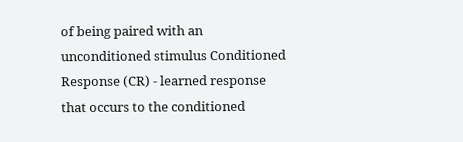of being paired with an unconditioned stimulus Conditioned Response (CR) - learned response that occurs to the conditioned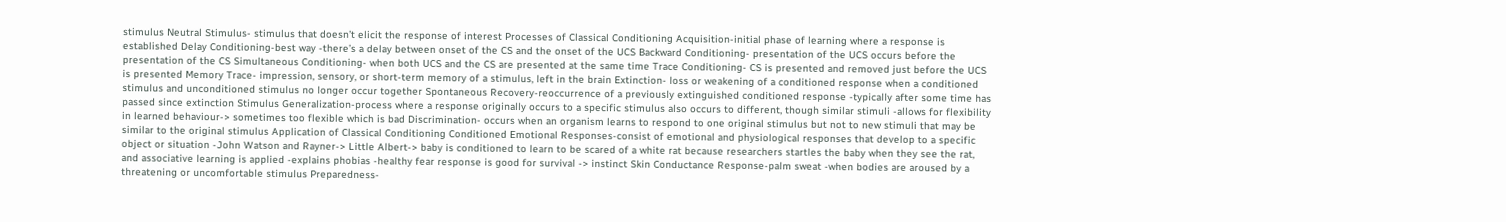stimulus Neutral Stimulus- stimulus that doesn’t elicit the response of interest Processes of Classical Conditioning Acquisition-initial phase of learning where a response is established Delay Conditioning-best way -there’s a delay between onset of the CS and the onset of the UCS Backward Conditioning- presentation of the UCS occurs before the presentation of the CS Simultaneous Conditioning- when both UCS and the CS are presented at the same time Trace Conditioning- CS is presented and removed just before the UCS is presented Memory Trace- impression, sensory, or short-term memory of a stimulus, left in the brain Extinction- loss or weakening of a conditioned response when a conditioned stimulus and unconditioned stimulus no longer occur together Spontaneous Recovery-reoccurrence of a previously extinguished conditioned response -typically after some time has passed since extinction Stimulus Generalization-process where a response originally occurs to a specific stimulus also occurs to different, though similar stimuli -allows for flexibility in learned behaviour-> sometimes too flexible which is bad Discrimination- occurs when an organism learns to respond to one original stimulus but not to new stimuli that may be similar to the original stimulus Application of Classical Conditioning Conditioned Emotional Responses-consist of emotional and physiological responses that develop to a specific object or situation -John Watson and Rayner-> Little Albert-> baby is conditioned to learn to be scared of a white rat because researchers startles the baby when they see the rat, and associative learning is applied -explains phobias -healthy fear response is good for survival -> instinct Skin Conductance Response-palm sweat -when bodies are aroused by a threatening or uncomfortable stimulus Preparedness-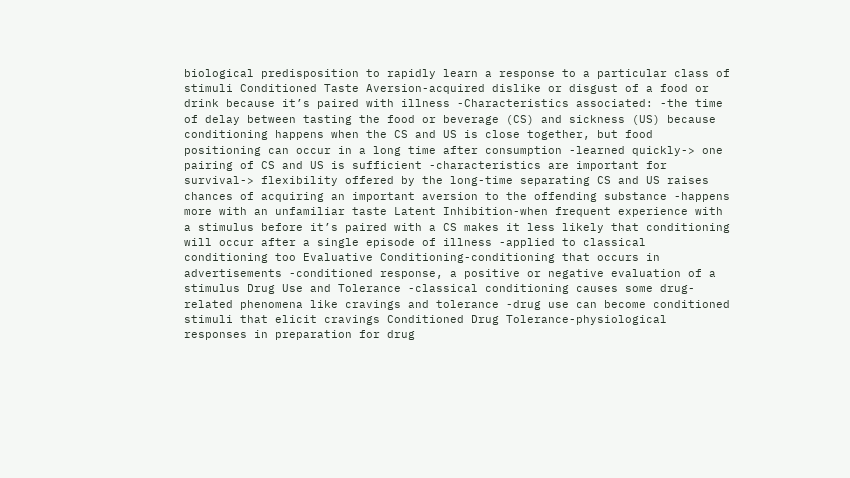biological predisposition to rapidly learn a response to a particular class of stimuli Conditioned Taste Aversion-acquired dislike or disgust of a food or drink because it’s paired with illness -Characteristics associated: -the time of delay between tasting the food or beverage (CS) and sickness (US) because conditioning happens when the CS and US is close together, but food positioning can occur in a long time after consumption -learned quickly-> one pairing of CS and US is sufficient -characteristics are important for survival-> flexibility offered by the long-time separating CS and US raises chances of acquiring an important aversion to the offending substance -happens more with an unfamiliar taste Latent Inhibition-when frequent experience with a stimulus before it’s paired with a CS makes it less likely that conditioning will occur after a single episode of illness -applied to classical conditioning too Evaluative Conditioning-conditioning that occurs in advertisements -conditioned response, a positive or negative evaluation of a stimulus Drug Use and Tolerance -classical conditioning causes some drug-related phenomena like cravings and tolerance -drug use can become conditioned stimuli that elicit cravings Conditioned Drug Tolerance-physiological responses in preparation for drug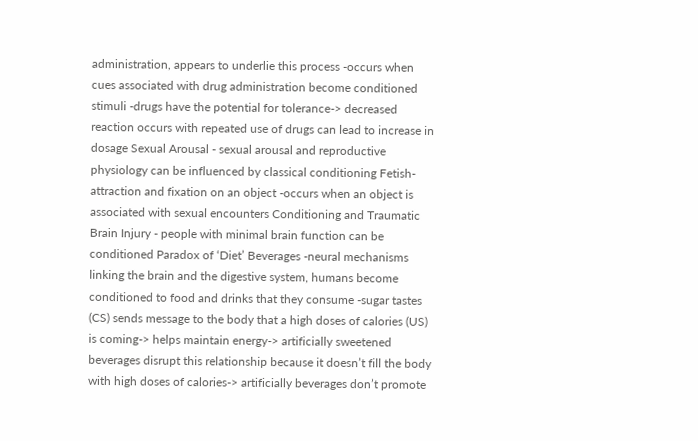administration, appears to underlie this process -occurs when cues associated with drug administration become conditioned stimuli -drugs have the potential for tolerance-> decreased reaction occurs with repeated use of drugs can lead to increase in dosage Sexual Arousal - sexual arousal and reproductive physiology can be influenced by classical conditioning Fetish-attraction and fixation on an object -occurs when an object is associated with sexual encounters Conditioning and Traumatic Brain Injury - people with minimal brain function can be conditioned Paradox of ‘Diet’ Beverages -neural mechanisms linking the brain and the digestive system, humans become conditioned to food and drinks that they consume -sugar tastes (CS) sends message to the body that a high doses of calories (US) is coming-> helps maintain energy-> artificially sweetened beverages disrupt this relationship because it doesn’t fill the body with high doses of calories-> artificially beverages don’t promote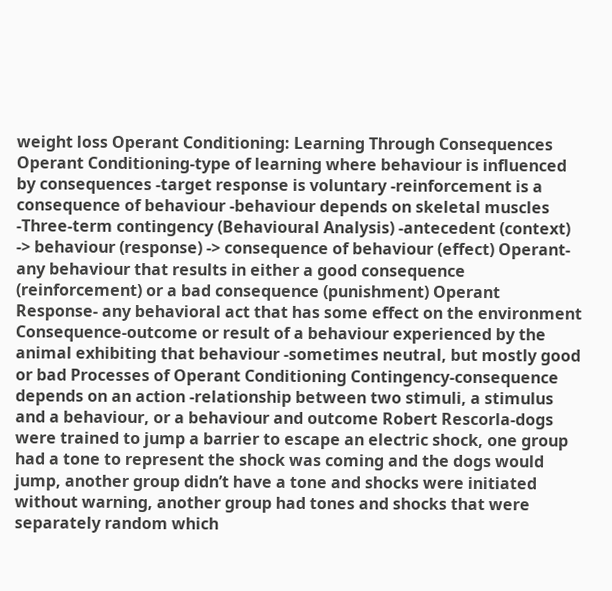weight loss Operant Conditioning: Learning Through Consequences Operant Conditioning-type of learning where behaviour is influenced by consequences -target response is voluntary -reinforcement is a consequence of behaviour -behaviour depends on skeletal muscles -Three-term contingency (Behavioural Analysis) -antecedent (context) -> behaviour (response) -> consequence of behaviour (effect) Operant- any behaviour that results in either a good consequence (reinforcement) or a bad consequence (punishment) Operant Response- any behavioral act that has some effect on the environment Consequence-outcome or result of a behaviour experienced by the animal exhibiting that behaviour -sometimes neutral, but mostly good or bad Processes of Operant Conditioning Contingency-consequence depends on an action -relationship between two stimuli, a stimulus and a behaviour, or a behaviour and outcome Robert Rescorla-dogs were trained to jump a barrier to escape an electric shock, one group had a tone to represent the shock was coming and the dogs would jump, another group didn’t have a tone and shocks were initiated without warning, another group had tones and shocks that were separately random which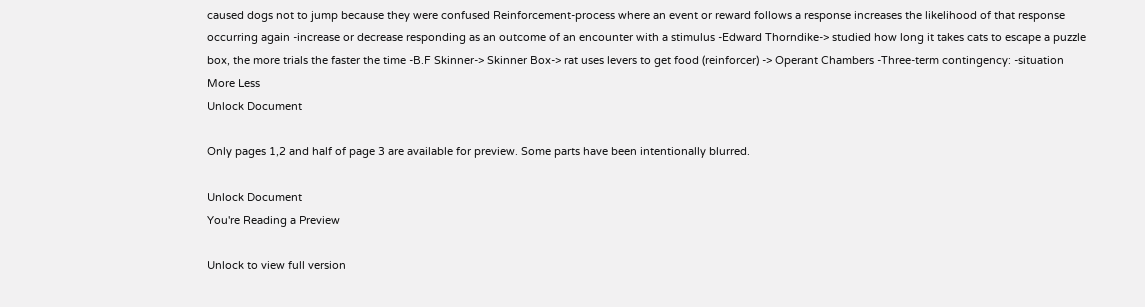caused dogs not to jump because they were confused Reinforcement-process where an event or reward follows a response increases the likelihood of that response occurring again -increase or decrease responding as an outcome of an encounter with a stimulus -Edward Thorndike-> studied how long it takes cats to escape a puzzle box, the more trials the faster the time -B.F Skinner-> Skinner Box-> rat uses levers to get food (reinforcer) -> Operant Chambers -Three-term contingency: -situation
More Less
Unlock Document

Only pages 1,2 and half of page 3 are available for preview. Some parts have been intentionally blurred.

Unlock Document
You're Reading a Preview

Unlock to view full version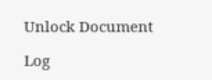Unlock Document

Log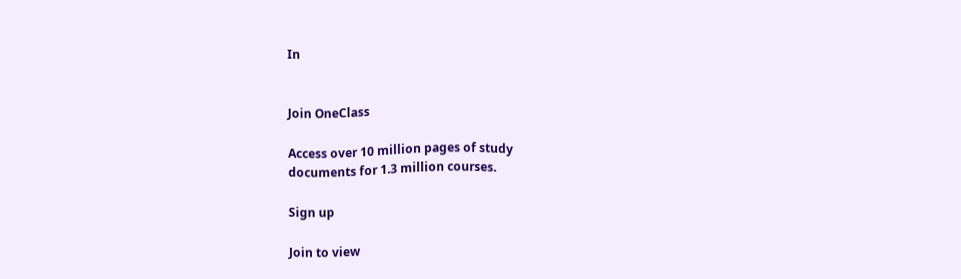In


Join OneClass

Access over 10 million pages of study
documents for 1.3 million courses.

Sign up

Join to view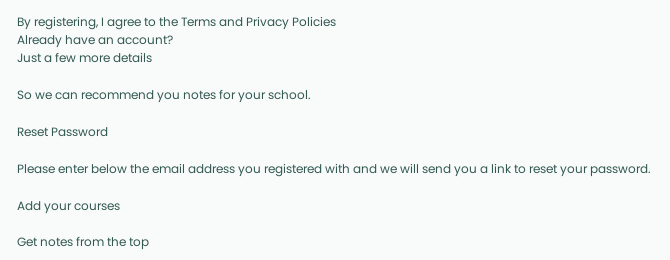By registering, I agree to the Terms and Privacy Policies
Already have an account?
Just a few more details

So we can recommend you notes for your school.

Reset Password

Please enter below the email address you registered with and we will send you a link to reset your password.

Add your courses

Get notes from the top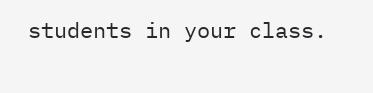students in your class.